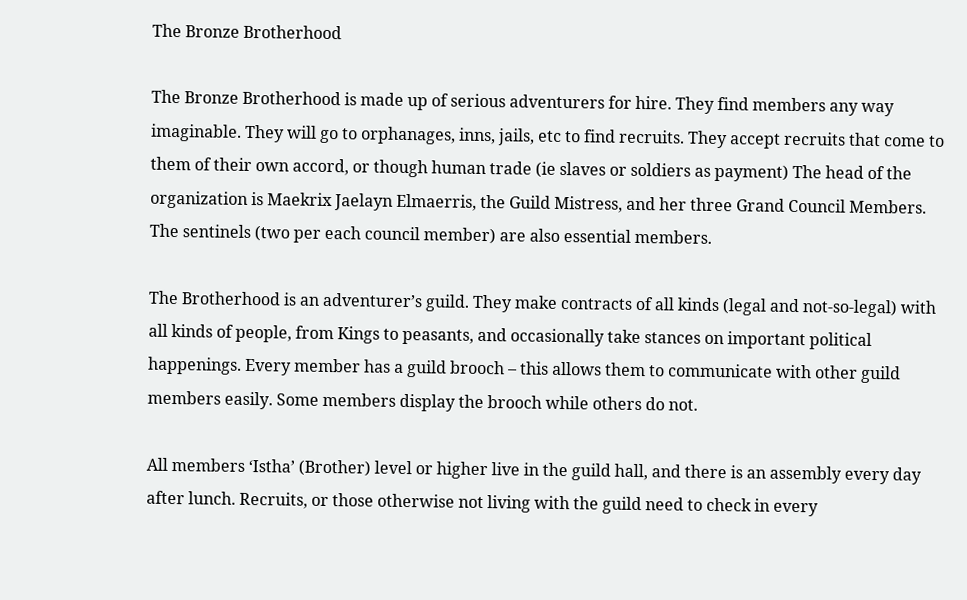The Bronze Brotherhood

The Bronze Brotherhood is made up of serious adventurers for hire. They find members any way imaginable. They will go to orphanages, inns, jails, etc to find recruits. They accept recruits that come to them of their own accord, or though human trade (ie slaves or soldiers as payment) The head of the organization is Maekrix Jaelayn Elmaerris, the Guild Mistress, and her three Grand Council Members. The sentinels (two per each council member) are also essential members.

The Brotherhood is an adventurer’s guild. They make contracts of all kinds (legal and not-so-legal) with all kinds of people, from Kings to peasants, and occasionally take stances on important political happenings. Every member has a guild brooch – this allows them to communicate with other guild members easily. Some members display the brooch while others do not.

All members ‘Istha’ (Brother) level or higher live in the guild hall, and there is an assembly every day after lunch. Recruits, or those otherwise not living with the guild need to check in every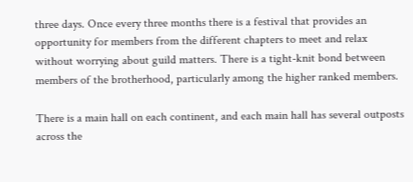three days. Once every three months there is a festival that provides an opportunity for members from the different chapters to meet and relax without worrying about guild matters. There is a tight-knit bond between members of the brotherhood, particularly among the higher ranked members.

There is a main hall on each continent, and each main hall has several outposts across the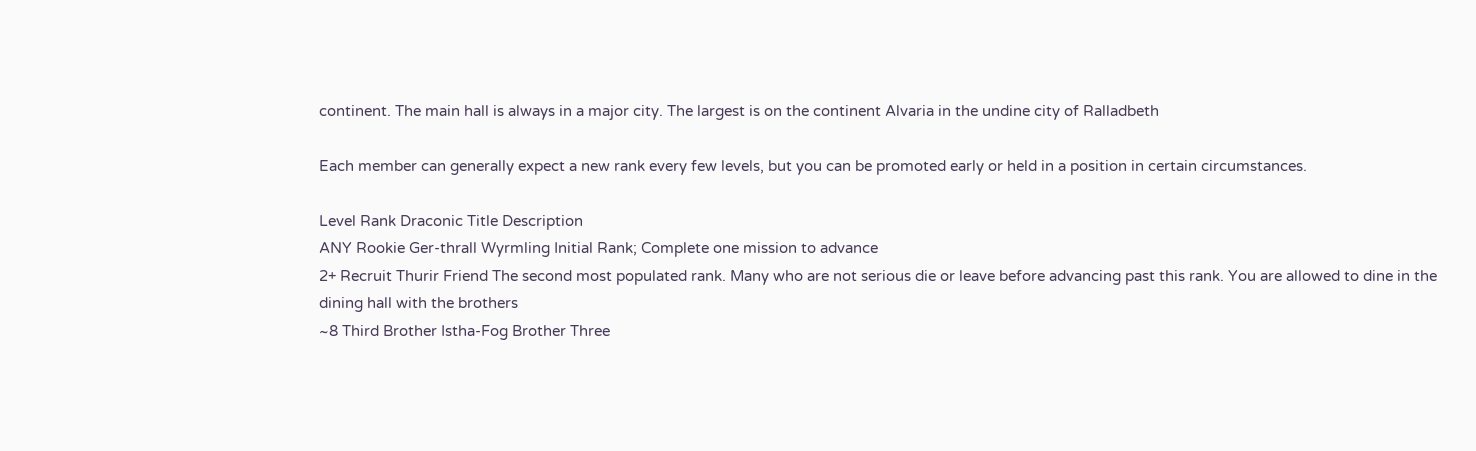continent. The main hall is always in a major city. The largest is on the continent Alvaria in the undine city of Ralladbeth

Each member can generally expect a new rank every few levels, but you can be promoted early or held in a position in certain circumstances.

Level Rank Draconic Title Description
ANY Rookie Ger-thrall Wyrmling Initial Rank; Complete one mission to advance
2+ Recruit Thurir Friend The second most populated rank. Many who are not serious die or leave before advancing past this rank. You are allowed to dine in the dining hall with the brothers
~8 Third Brother Istha-Fog Brother Three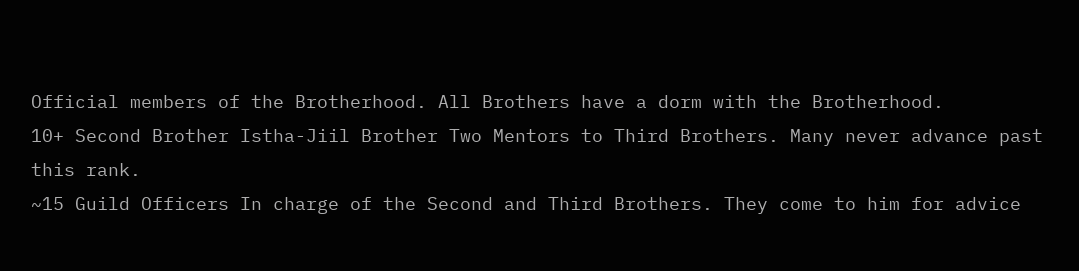Official members of the Brotherhood. All Brothers have a dorm with the Brotherhood.
10+ Second Brother Istha-Jiil Brother Two Mentors to Third Brothers. Many never advance past this rank.
~15 Guild Officers In charge of the Second and Third Brothers. They come to him for advice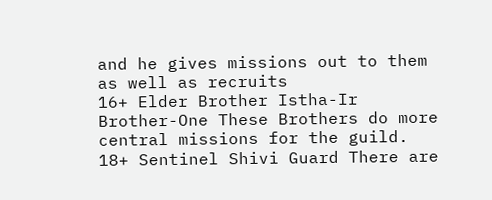and he gives missions out to them as well as recruits
16+ Elder Brother Istha-Ir Brother-One These Brothers do more central missions for the guild.
18+ Sentinel Shivi Guard There are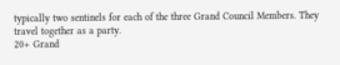typically two sentinels for each of the three Grand Council Members. They travel together as a party.
20+ Grand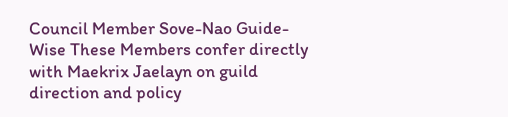Council Member Sove-Nao Guide-Wise These Members confer directly with Maekrix Jaelayn on guild direction and policy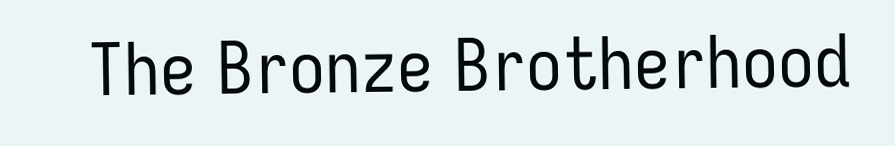The Bronze Brotherhood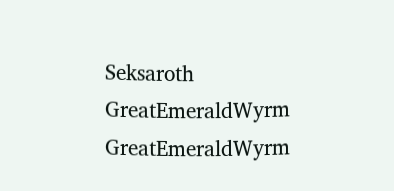Seksaroth GreatEmeraldWyrm GreatEmeraldWyrm